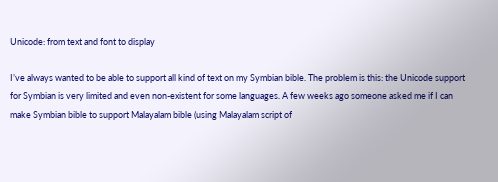Unicode: from text and font to display

I’ve always wanted to be able to support all kind of text on my Symbian bible. The problem is this: the Unicode support for Symbian is very limited and even non-existent for some languages. A few weeks ago someone asked me if I can make Symbian bible to support Malayalam bible (using Malayalam script of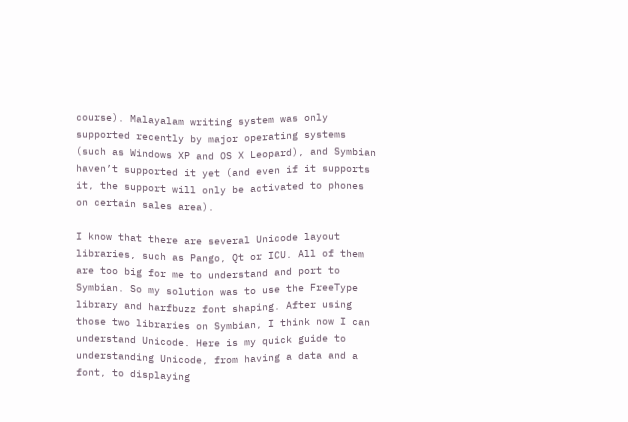course). Malayalam writing system was only supported recently by major operating systems (such as Windows XP and OS X Leopard), and Symbian haven’t supported it yet (and even if it supports it, the support will only be activated to phones on certain sales area).

I know that there are several Unicode layout libraries, such as Pango, Qt or ICU. All of them are too big for me to understand and port to Symbian. So my solution was to use the FreeType library and harfbuzz font shaping. After using those two libraries on Symbian, I think now I can understand Unicode. Here is my quick guide to understanding Unicode, from having a data and a font, to displaying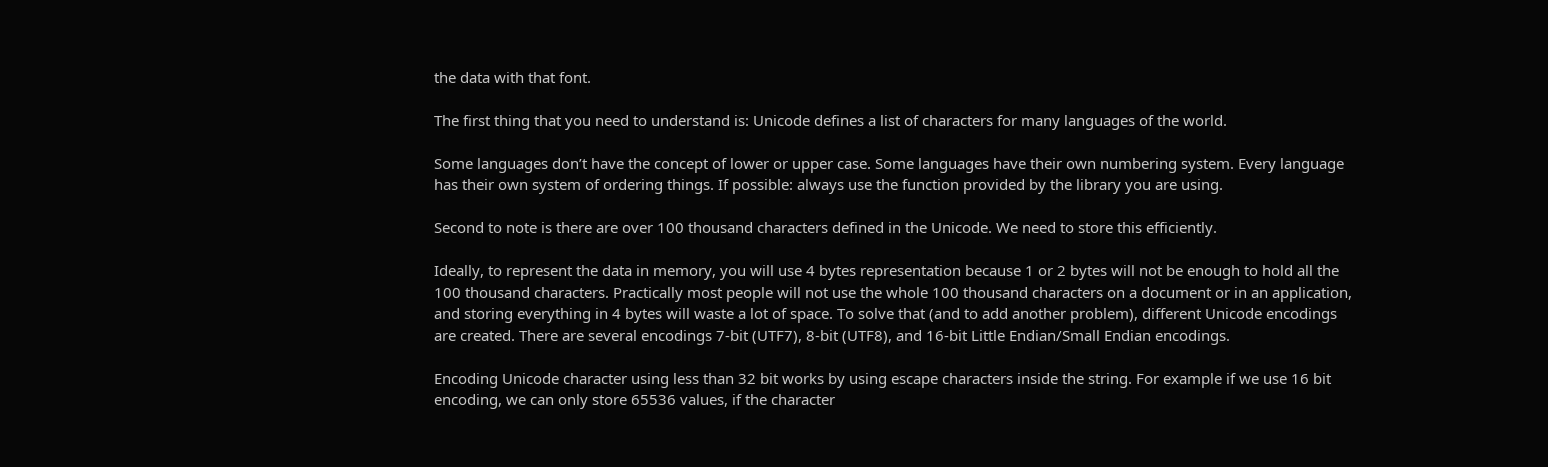the data with that font.

The first thing that you need to understand is: Unicode defines a list of characters for many languages of the world.

Some languages don’t have the concept of lower or upper case. Some languages have their own numbering system. Every language has their own system of ordering things. If possible: always use the function provided by the library you are using.

Second to note is there are over 100 thousand characters defined in the Unicode. We need to store this efficiently.

Ideally, to represent the data in memory, you will use 4 bytes representation because 1 or 2 bytes will not be enough to hold all the 100 thousand characters. Practically most people will not use the whole 100 thousand characters on a document or in an application, and storing everything in 4 bytes will waste a lot of space. To solve that (and to add another problem), different Unicode encodings are created. There are several encodings 7-bit (UTF7), 8-bit (UTF8), and 16-bit Little Endian/Small Endian encodings.

Encoding Unicode character using less than 32 bit works by using escape characters inside the string. For example if we use 16 bit encoding, we can only store 65536 values, if the character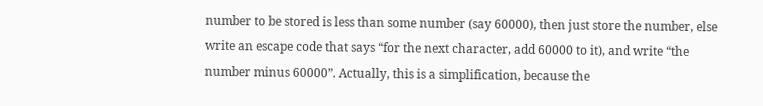number to be stored is less than some number (say 60000), then just store the number, else write an escape code that says “for the next character, add 60000 to it), and write “the number minus 60000”. Actually, this is a simplification, because the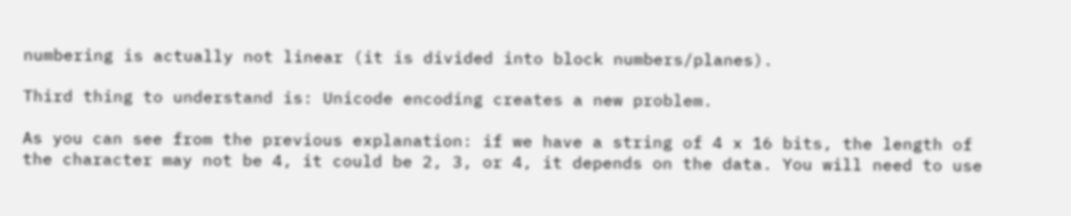numbering is actually not linear (it is divided into block numbers/planes).

Third thing to understand is: Unicode encoding creates a new problem.

As you can see from the previous explanation: if we have a string of 4 x 16 bits, the length of the character may not be 4, it could be 2, 3, or 4, it depends on the data. You will need to use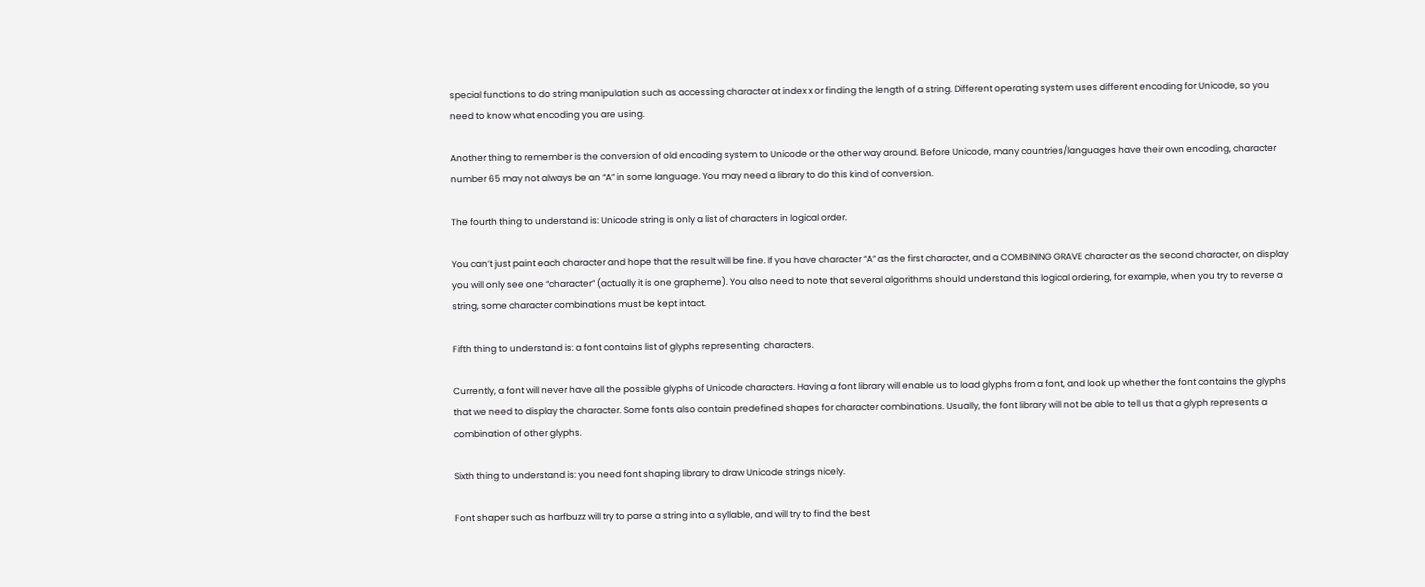special functions to do string manipulation such as accessing character at index x or finding the length of a string. Different operating system uses different encoding for Unicode, so you need to know what encoding you are using.

Another thing to remember is the conversion of old encoding system to Unicode or the other way around. Before Unicode, many countries/languages have their own encoding, character number 65 may not always be an “A” in some language. You may need a library to do this kind of conversion.

The fourth thing to understand is: Unicode string is only a list of characters in logical order.

You can’t just paint each character and hope that the result will be fine. If you have character “A” as the first character, and a COMBINING GRAVE character as the second character, on display you will only see one “character” (actually it is one grapheme). You also need to note that several algorithms should understand this logical ordering, for example, when you try to reverse a string, some character combinations must be kept intact.

Fifth thing to understand is: a font contains list of glyphs representing  characters.

Currently, a font will never have all the possible glyphs of Unicode characters. Having a font library will enable us to load glyphs from a font, and look up whether the font contains the glyphs that we need to display the character. Some fonts also contain predefined shapes for character combinations. Usually, the font library will not be able to tell us that a glyph represents a combination of other glyphs.

Sixth thing to understand is: you need font shaping library to draw Unicode strings nicely.

Font shaper such as harfbuzz will try to parse a string into a syllable, and will try to find the best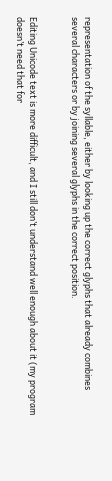representation of the syllable, either by looking up the correct glyphs that already combines several characters or by joining several glyphs in the correct position.


Editing Unicode text is more difficult, and I still don’t understand well enough about it (my program doesn’t need that for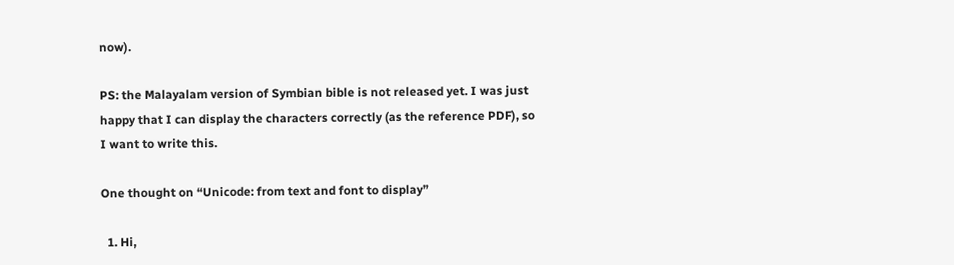now).

PS: the Malayalam version of Symbian bible is not released yet. I was just happy that I can display the characters correctly (as the reference PDF), so I want to write this.

One thought on “Unicode: from text and font to display”

  1. Hi,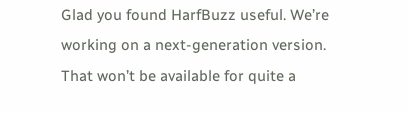Glad you found HarfBuzz useful. We’re working on a next-generation version. That won’t be available for quite a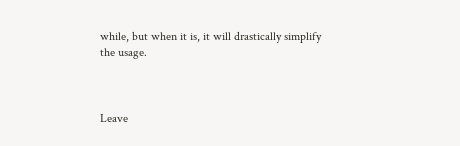while, but when it is, it will drastically simplify the usage.



Leave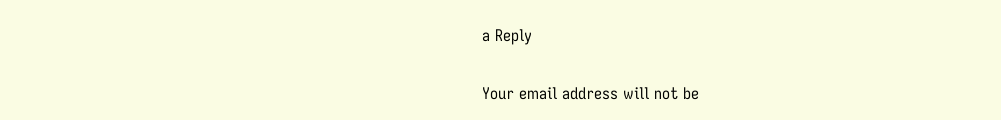a Reply

Your email address will not be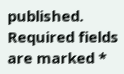published. Required fields are marked *